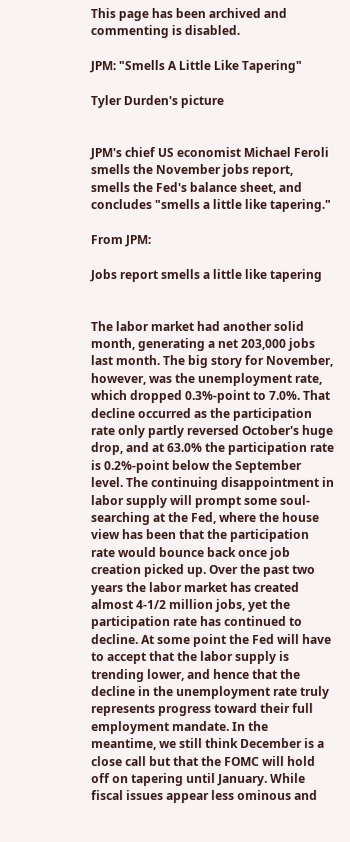This page has been archived and commenting is disabled.

JPM: "Smells A Little Like Tapering"

Tyler Durden's picture


JPM's chief US economist Michael Feroli smells the November jobs report, smells the Fed's balance sheet, and concludes "smells a little like tapering."

From JPM:

Jobs report smells a little like tapering


The labor market had another solid month, generating a net 203,000 jobs last month. The big story for November, however, was the unemployment rate, which dropped 0.3%-point to 7.0%. That decline occurred as the participation rate only partly reversed October's huge drop, and at 63.0% the participation rate is 0.2%-point below the September level. The continuing disappointment in labor supply will prompt some soul-searching at the Fed, where the house view has been that the participation rate would bounce back once job creation picked up. Over the past two years the labor market has created almost 4-1/2 million jobs, yet the participation rate has continued to decline. At some point the Fed will have to accept that the labor supply is trending lower, and hence that the decline in the unemployment rate truly represents progress toward their full employment mandate. In the meantime, we still think December is a close call but that the FOMC will hold off on tapering until January. While fiscal issues appear less ominous and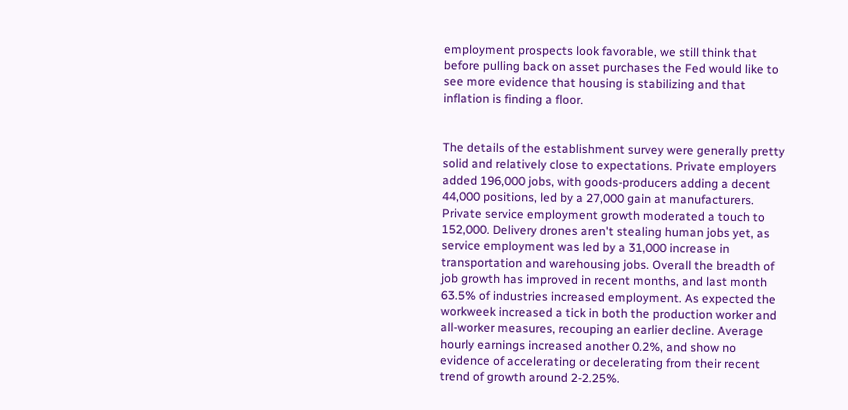employment prospects look favorable, we still think that before pulling back on asset purchases the Fed would like to see more evidence that housing is stabilizing and that inflation is finding a floor.


The details of the establishment survey were generally pretty solid and relatively close to expectations. Private employers added 196,000 jobs, with goods-producers adding a decent 44,000 positions, led by a 27,000 gain at manufacturers. Private service employment growth moderated a touch to 152,000. Delivery drones aren't stealing human jobs yet, as service employment was led by a 31,000 increase in transportation and warehousing jobs. Overall the breadth of job growth has improved in recent months, and last month 63.5% of industries increased employment. As expected the workweek increased a tick in both the production worker and all-worker measures, recouping an earlier decline. Average hourly earnings increased another 0.2%, and show no evidence of accelerating or decelerating from their recent trend of growth around 2-2.25%.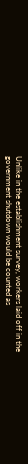Unlike in the establishment survey, workers laid off in the government shutdown would be counted as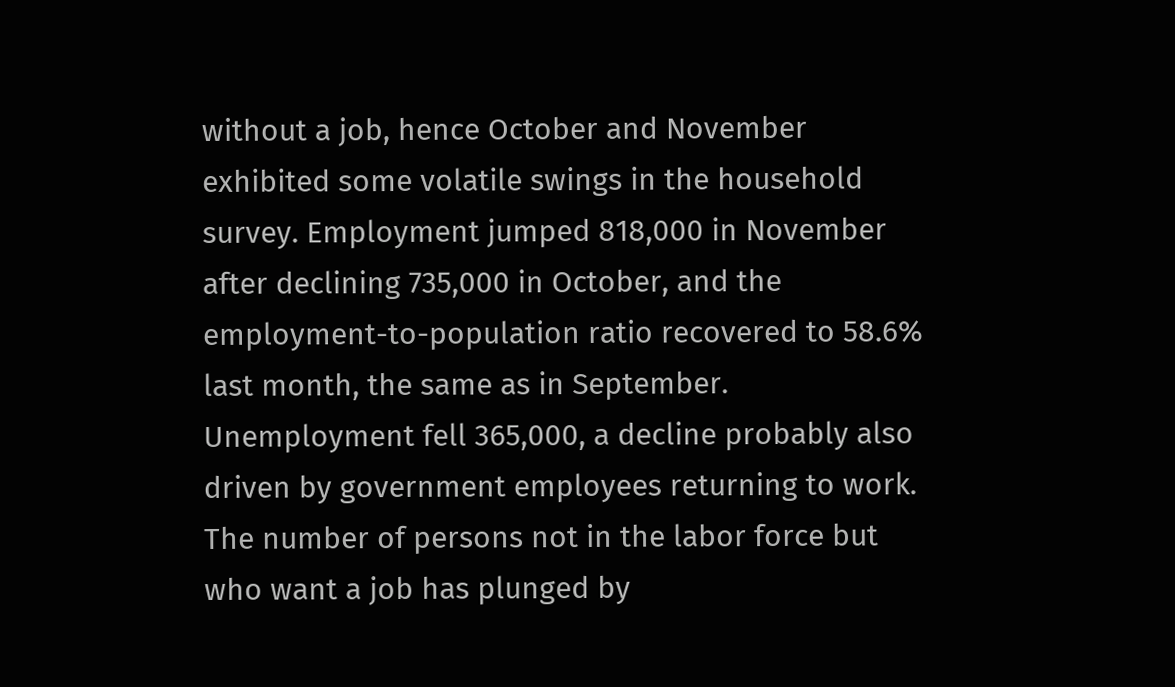without a job, hence October and November exhibited some volatile swings in the household survey. Employment jumped 818,000 in November after declining 735,000 in October, and the employment-to-population ratio recovered to 58.6% last month, the same as in September. Unemployment fell 365,000, a decline probably also driven by government employees returning to work. The number of persons not in the labor force but who want a job has plunged by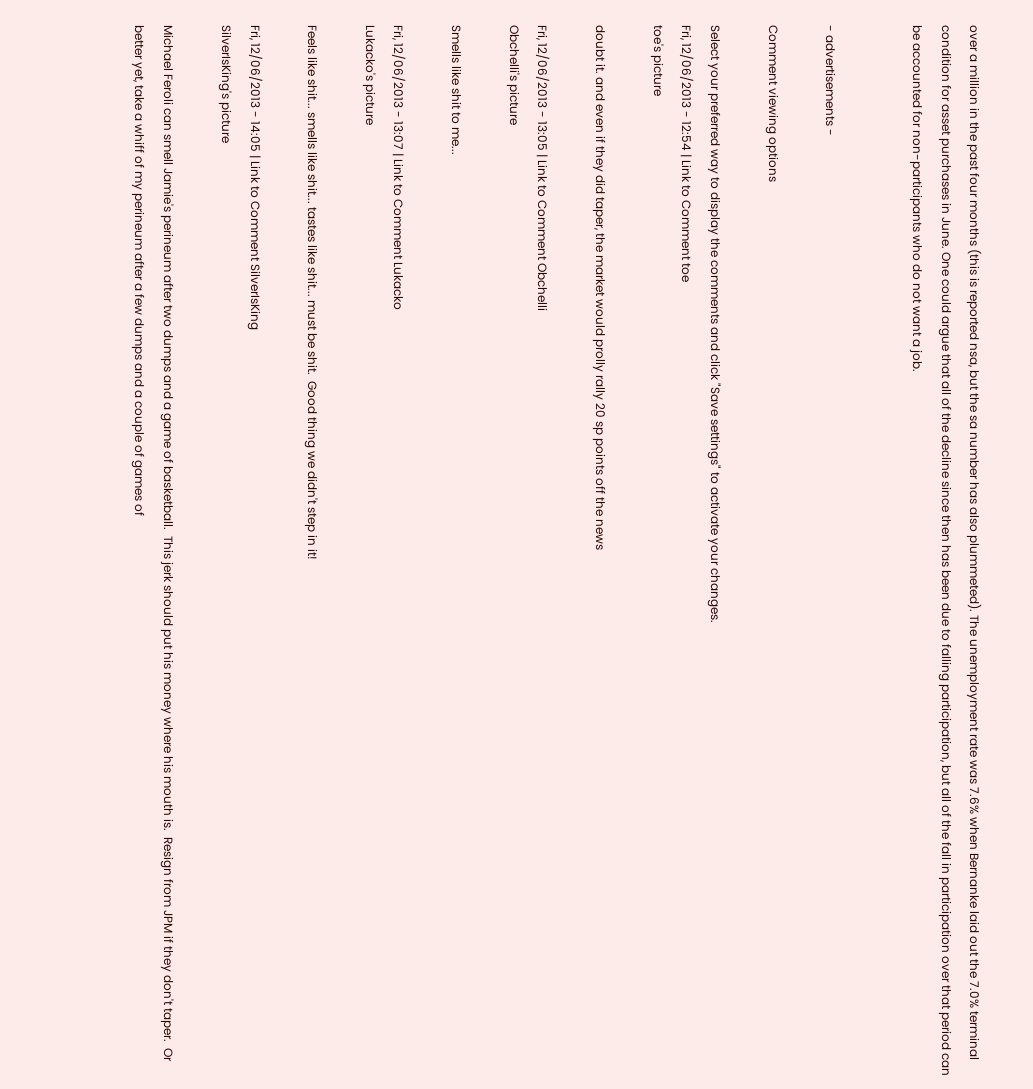over a million in the past four months (this is reported nsa, but the sa number has also plummeted). The unemployment rate was 7.6% when Bernanke laid out the 7.0% terminal condition for asset purchases in June. One could argue that all of the decline since then has been due to falling participation, but all of the fall in participation over that period can be accounted for non-participants who do not want a job.


- advertisements -

Comment viewing options

Select your preferred way to display the comments and click "Save settings" to activate your changes.
Fri, 12/06/2013 - 12:54 | Link to Comment toe
toe's picture

doubt it. and even if they did taper, the market would prolly rally 20 sp points off the news

Fri, 12/06/2013 - 13:05 | Link to Comment Obchelli
Obchelli's picture

Smells like shit to me...

Fri, 12/06/2013 - 13:07 | Link to Comment Lukacko
Lukacko's picture

Feels like shit... smells like shit... tastes like shit... must be shit.  Good thing we didn't step in it!

Fri, 12/06/2013 - 14:05 | Link to Comment SilverIsKing
SilverIsKing's picture

Michael Feroli can smell Jamie's perineum after two dumps and a game of basketball.  This jerk should put his money where his mouth is.  Resign from JPM if they don't taper.  Or better yet, take a whiff of my perineum after a few dumps and a couple of games of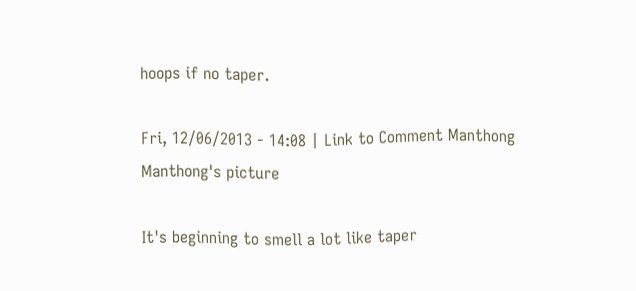hoops if no taper.

Fri, 12/06/2013 - 14:08 | Link to Comment Manthong
Manthong's picture

It's beginning to smell a lot like taper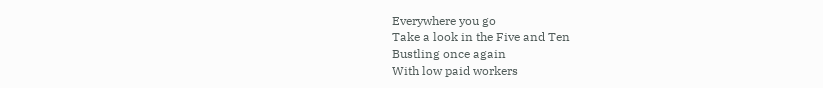Everywhere you go
Take a look in the Five and Ten
Bustling once again
With low paid workers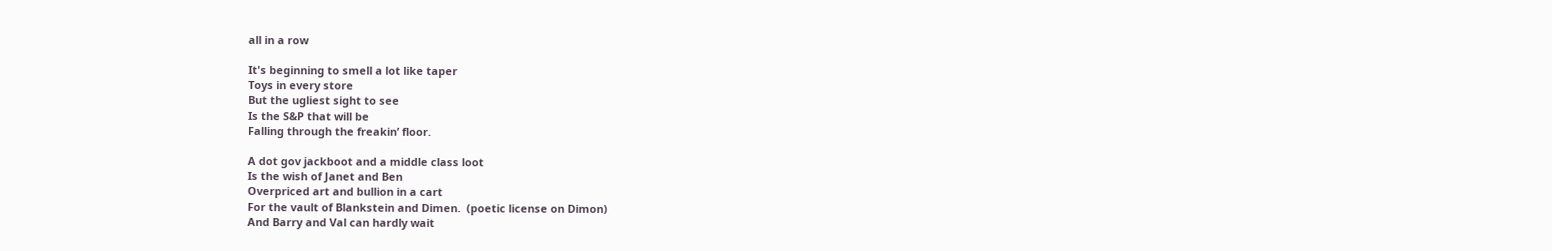all in a row

It's beginning to smell a lot like taper
Toys in every store
But the ugliest sight to see
Is the S&P that will be
Falling through the freakin’ floor.

A dot gov jackboot and a middle class loot
Is the wish of Janet and Ben
Overpriced art and bullion in a cart
For the vault of Blankstein and Dimen.  (poetic license on Dimon)
And Barry and Val can hardly wait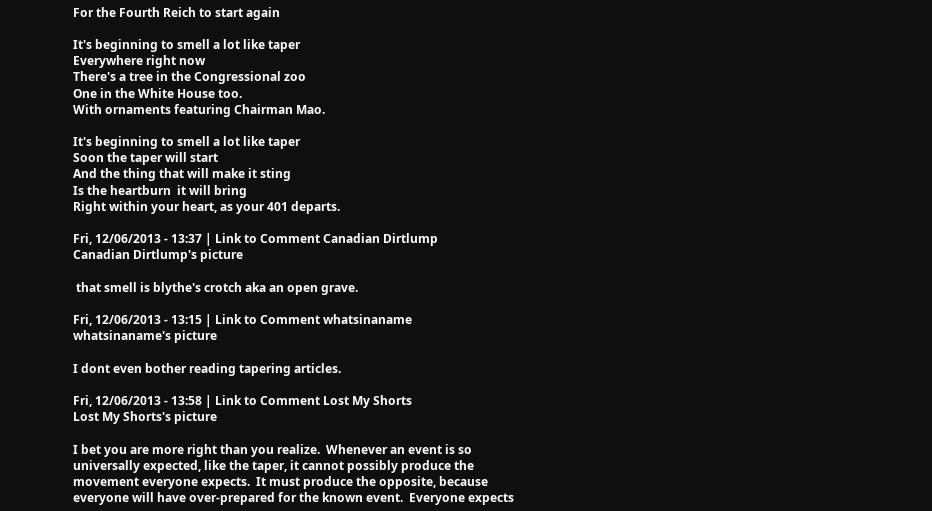For the Fourth Reich to start again

It's beginning to smell a lot like taper
Everywhere right now
There's a tree in the Congressional zoo
One in the White House too.
With ornaments featuring Chairman Mao.

It's beginning to smell a lot like taper
Soon the taper will start
And the thing that will make it sting
Is the heartburn  it will bring
Right within your heart, as your 401 departs.

Fri, 12/06/2013 - 13:37 | Link to Comment Canadian Dirtlump
Canadian Dirtlump's picture

 that smell is blythe's crotch aka an open grave.

Fri, 12/06/2013 - 13:15 | Link to Comment whatsinaname
whatsinaname's picture

I dont even bother reading tapering articles.

Fri, 12/06/2013 - 13:58 | Link to Comment Lost My Shorts
Lost My Shorts's picture

I bet you are more right than you realize.  Whenever an event is so universally expected, like the taper, it cannot possibly produce the movement everyone expects.  It must produce the opposite, because everyone will have over-prepared for the known event.  Everyone expects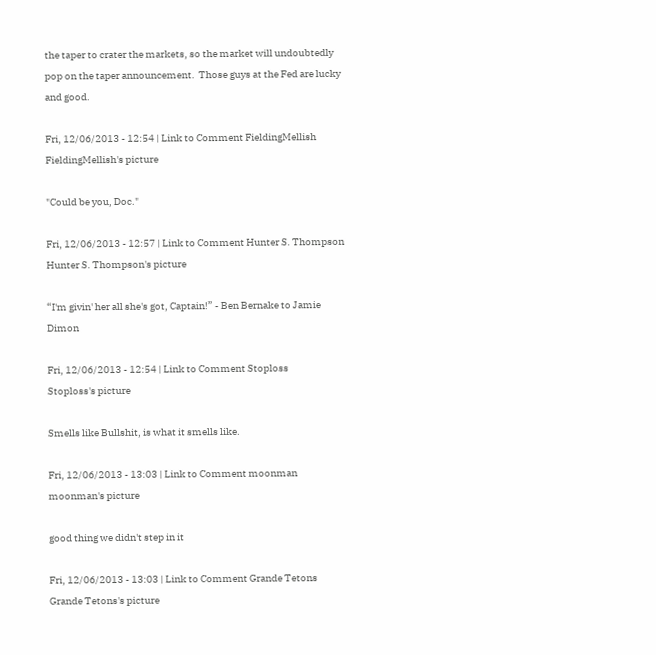the taper to crater the markets, so the market will undoubtedly pop on the taper announcement.  Those guys at the Fed are lucky and good.

Fri, 12/06/2013 - 12:54 | Link to Comment FieldingMellish
FieldingMellish's picture

"Could be you, Doc."

Fri, 12/06/2013 - 12:57 | Link to Comment Hunter S. Thompson
Hunter S. Thompson's picture

“I'm givin' her all she's got, Captain!” - Ben Bernake to Jamie Dimon

Fri, 12/06/2013 - 12:54 | Link to Comment Stoploss
Stoploss's picture

Smells like Bullshit, is what it smells like.

Fri, 12/06/2013 - 13:03 | Link to Comment moonman
moonman's picture

good thing we didn't step in it

Fri, 12/06/2013 - 13:03 | Link to Comment Grande Tetons
Grande Tetons's picture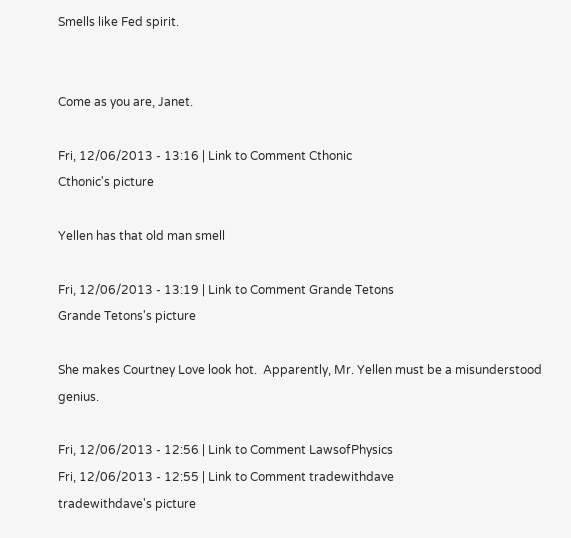Smells like Fed spirit.


Come as you are, Janet.

Fri, 12/06/2013 - 13:16 | Link to Comment Cthonic
Cthonic's picture

Yellen has that old man smell

Fri, 12/06/2013 - 13:19 | Link to Comment Grande Tetons
Grande Tetons's picture

She makes Courtney Love look hot.  Apparently, Mr. Yellen must be a misunderstood genius.

Fri, 12/06/2013 - 12:56 | Link to Comment LawsofPhysics
Fri, 12/06/2013 - 12:55 | Link to Comment tradewithdave
tradewithdave's picture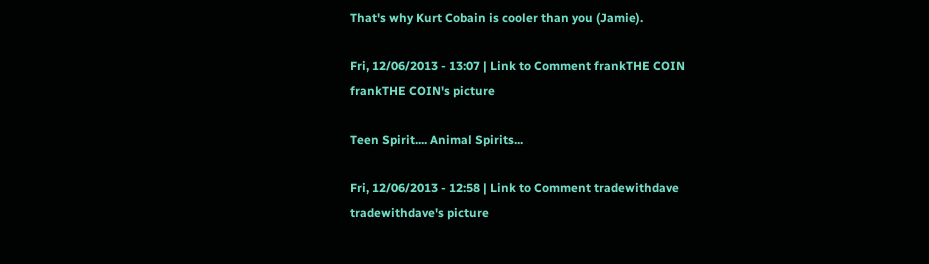That's why Kurt Cobain is cooler than you (Jamie).

Fri, 12/06/2013 - 13:07 | Link to Comment frankTHE COIN
frankTHE COIN's picture

Teen Spirit.... Animal Spirits...

Fri, 12/06/2013 - 12:58 | Link to Comment tradewithdave
tradewithdave's picture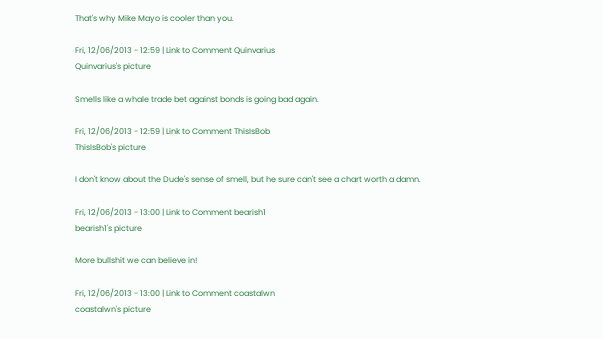That's why Mike Mayo is cooler than you.

Fri, 12/06/2013 - 12:59 | Link to Comment Quinvarius
Quinvarius's picture

Smells like a whale trade bet against bonds is going bad again.

Fri, 12/06/2013 - 12:59 | Link to Comment ThisIsBob
ThisIsBob's picture

I don't know about the Dude's sense of smell, but he sure can't see a chart worth a damn.

Fri, 12/06/2013 - 13:00 | Link to Comment bearish1
bearish1's picture

More bullshit we can believe in!

Fri, 12/06/2013 - 13:00 | Link to Comment coastalwn
coastalwn's picture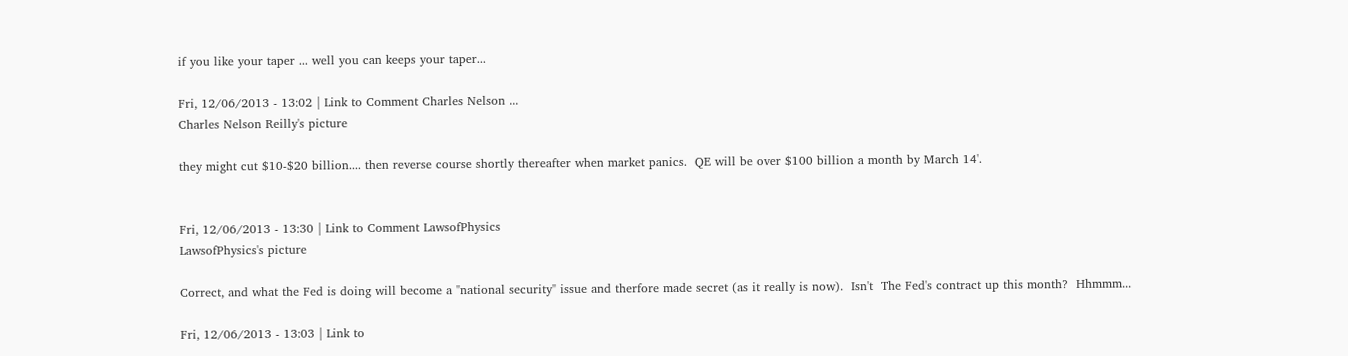if you like your taper ... well you can keeps your taper...

Fri, 12/06/2013 - 13:02 | Link to Comment Charles Nelson ...
Charles Nelson Reilly's picture

they might cut $10-$20 billion.... then reverse course shortly thereafter when market panics.  QE will be over $100 billion a month by March 14'.


Fri, 12/06/2013 - 13:30 | Link to Comment LawsofPhysics
LawsofPhysics's picture

Correct, and what the Fed is doing will become a "national security" issue and therfore made secret (as it really is now).  Isn't  The Fed's contract up this month?  Hhmmm...

Fri, 12/06/2013 - 13:03 | Link to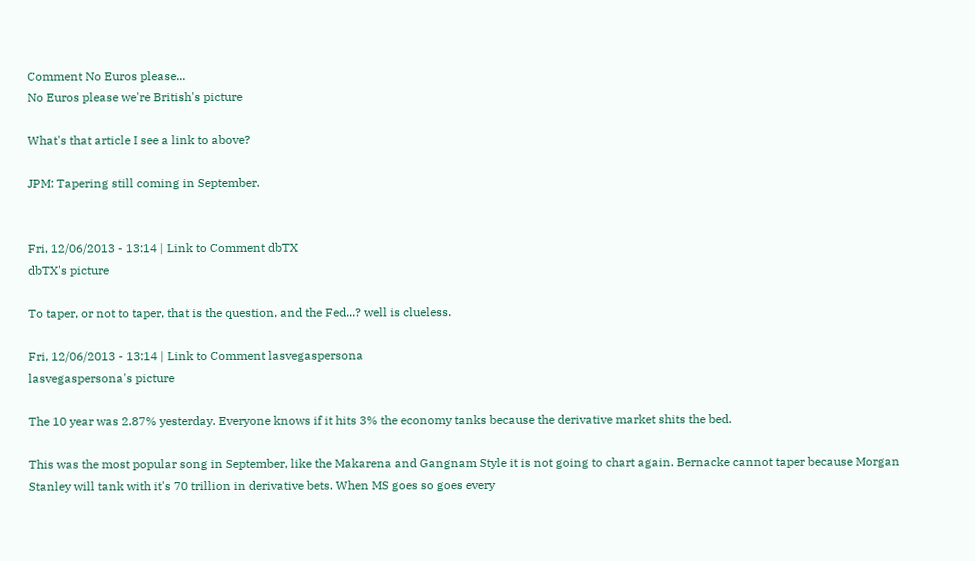Comment No Euros please...
No Euros please we're British's picture

What's that article I see a link to above?

JPM: Tapering still coming in September.


Fri, 12/06/2013 - 13:14 | Link to Comment dbTX
dbTX's picture

To taper, or not to taper, that is the question, and the Fed...? well is clueless.

Fri, 12/06/2013 - 13:14 | Link to Comment lasvegaspersona
lasvegaspersona's picture

The 10 year was 2.87% yesterday. Everyone knows if it hits 3% the economy tanks because the derivative market shits the bed.

This was the most popular song in September, like the Makarena and Gangnam Style it is not going to chart again. Bernacke cannot taper because Morgan Stanley will tank with it's 70 trillion in derivative bets. When MS goes so goes every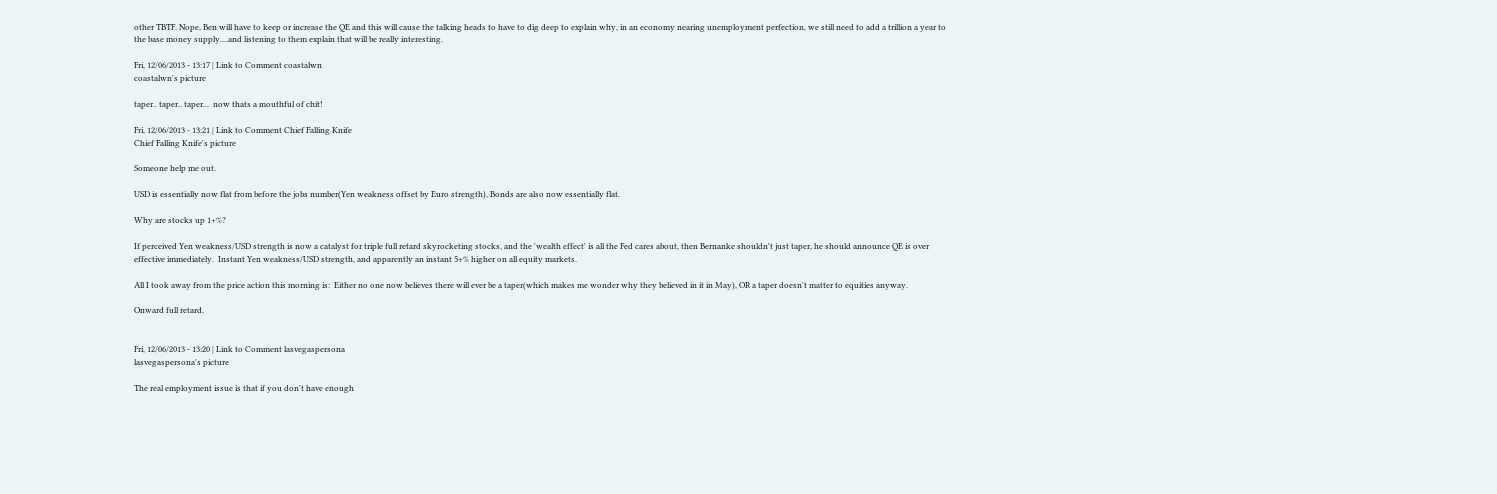other TBTF. Nope, Ben will have to keep or increase the QE and this will cause the talking heads to have to dig deep to explain why, in an economy nearing unemployment perfection, we still need to add a trillion a year to the base money supply....and listening to them explain that will be really interesting.

Fri, 12/06/2013 - 13:17 | Link to Comment coastalwn
coastalwn's picture

taper.. taper.. taper...  now thats a mouthful of chit!

Fri, 12/06/2013 - 13:21 | Link to Comment Chief Falling Knife
Chief Falling Knife's picture

Someone help me out.

USD is essentially now flat from before the jobs number(Yen weakness offset by Euro strength), Bonds are also now essentially flat.

Why are stocks up 1+%?

If perceived Yen weakness/USD strength is now a catalyst for triple full retard skyrocketing stocks, and the 'wealth effect' is all the Fed cares about, then Bernanke shouldn't just taper, he should announce QE is over effective immediately.  Instant Yen weakness/USD strength, and apparently an instant 5+% higher on all equity markets.

All I took away from the price action this morning is:  Either no one now believes there will ever be a taper(which makes me wonder why they believed in it in May), OR a taper doesn't matter to equities anyway.

Onward full retard.


Fri, 12/06/2013 - 13:20 | Link to Comment lasvegaspersona
lasvegaspersona's picture

The real employment issue is that if you don't have enough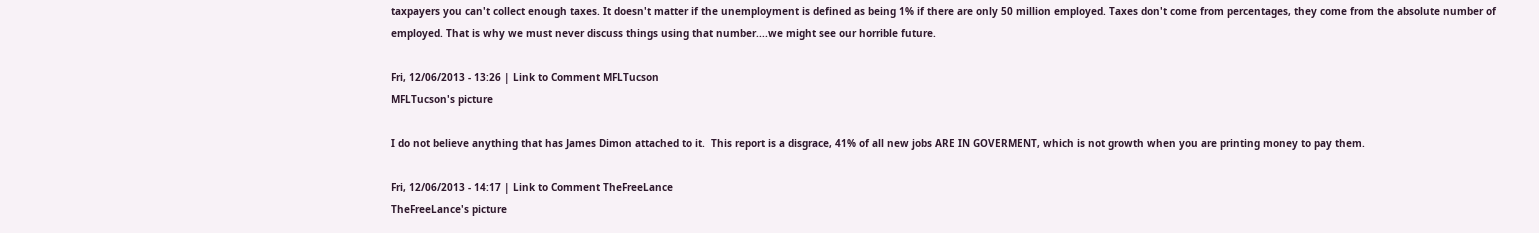taxpayers you can't collect enough taxes. It doesn't matter if the unemployment is defined as being 1% if there are only 50 million employed. Taxes don't come from percentages, they come from the absolute number of employed. That is why we must never discuss things using that number....we might see our horrible future.

Fri, 12/06/2013 - 13:26 | Link to Comment MFLTucson
MFLTucson's picture

I do not believe anything that has James Dimon attached to it.  This report is a disgrace, 41% of all new jobs ARE IN GOVERMENT, which is not growth when you are printing money to pay them.

Fri, 12/06/2013 - 14:17 | Link to Comment TheFreeLance
TheFreeLance's picture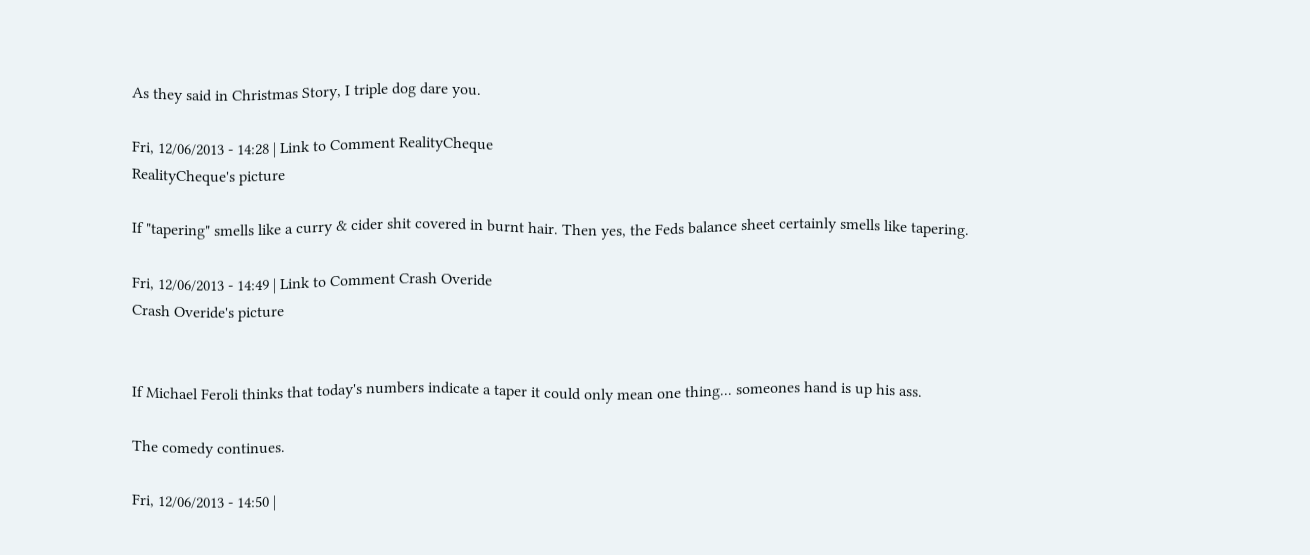As they said in Christmas Story, I triple dog dare you.

Fri, 12/06/2013 - 14:28 | Link to Comment RealityCheque
RealityCheque's picture

If "tapering" smells like a curry & cider shit covered in burnt hair. Then yes, the Feds balance sheet certainly smells like tapering.

Fri, 12/06/2013 - 14:49 | Link to Comment Crash Overide
Crash Overide's picture


If Michael Feroli thinks that today's numbers indicate a taper it could only mean one thing... someones hand is up his ass.

The comedy continues.

Fri, 12/06/2013 - 14:50 |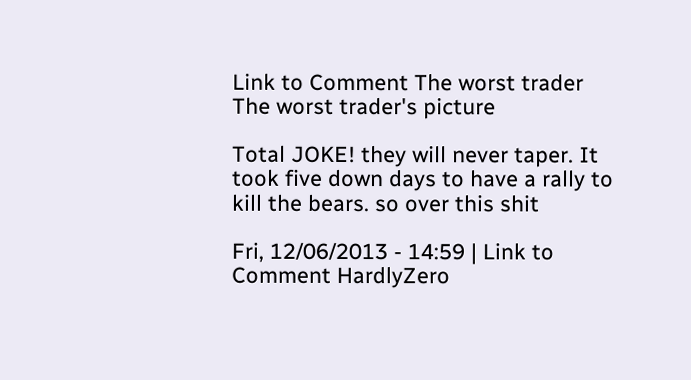Link to Comment The worst trader
The worst trader's picture

Total JOKE! they will never taper. It took five down days to have a rally to kill the bears. so over this shit

Fri, 12/06/2013 - 14:59 | Link to Comment HardlyZero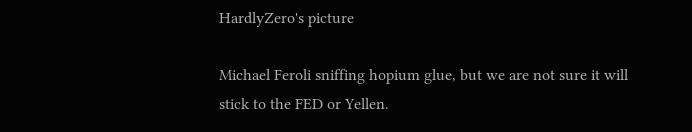HardlyZero's picture

Michael Feroli sniffing hopium glue, but we are not sure it will stick to the FED or Yellen.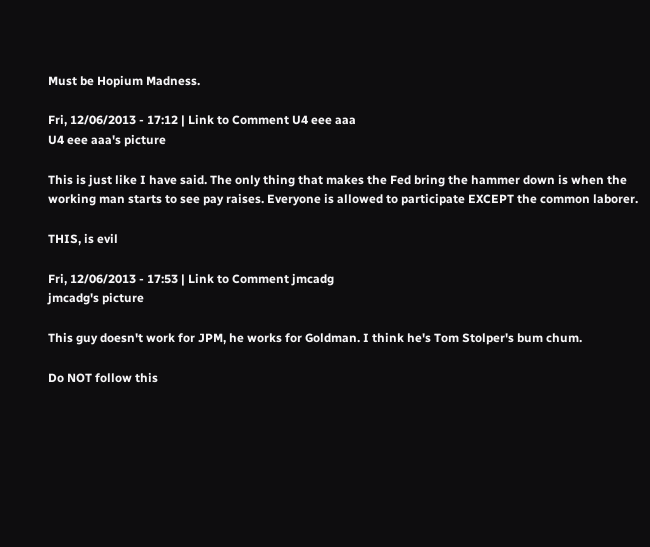Must be Hopium Madness.

Fri, 12/06/2013 - 17:12 | Link to Comment U4 eee aaa
U4 eee aaa's picture

This is just like I have said. The only thing that makes the Fed bring the hammer down is when the working man starts to see pay raises. Everyone is allowed to participate EXCEPT the common laborer.

THIS, is evil

Fri, 12/06/2013 - 17:53 | Link to Comment jmcadg
jmcadg's picture

This guy doesn't work for JPM, he works for Goldman. I think he's Tom Stolper's bum chum.

Do NOT follow this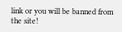link or you will be banned from the site!